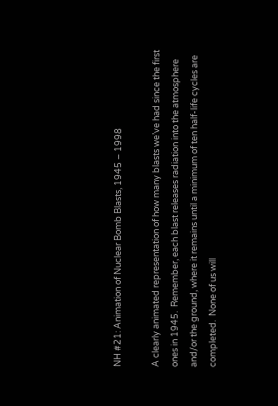NH #21: Animation of Nuclear Bomb Blasts, 1945 – 1998

A clearly animated representation of how many blasts we’ve had since the first ones in 1945.  Remember, each blast releases radiation into the atmosphere and/or the ground, where it remains until a minimum of ten half-life cycles are completed.  None of us will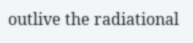outlive the radiational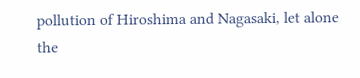pollution of Hiroshima and Nagasaki, let alone the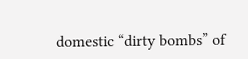domestic “dirty bombs” of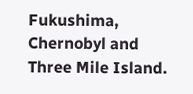Fukushima, Chernobyl and Three Mile Island.